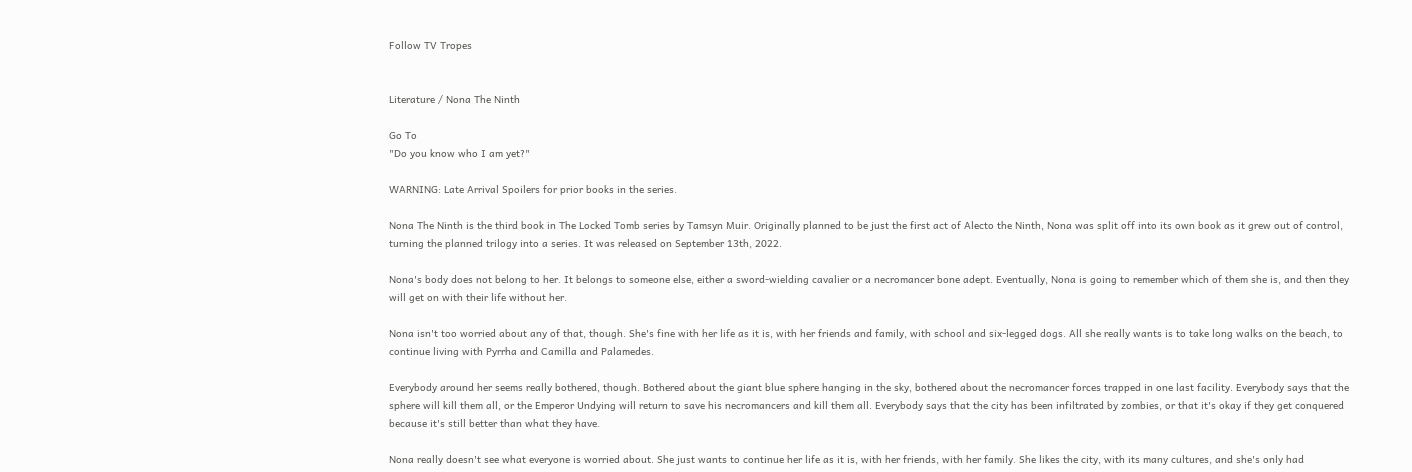Follow TV Tropes


Literature / Nona The Ninth

Go To
"Do you know who I am yet?"

WARNING: Late Arrival Spoilers for prior books in the series.

Nona The Ninth is the third book in The Locked Tomb series by Tamsyn Muir. Originally planned to be just the first act of Alecto the Ninth, Nona was split off into its own book as it grew out of control, turning the planned trilogy into a series. It was released on September 13th, 2022.

Nona's body does not belong to her. It belongs to someone else, either a sword-wielding cavalier or a necromancer bone adept. Eventually, Nona is going to remember which of them she is, and then they will get on with their life without her.

Nona isn't too worried about any of that, though. She's fine with her life as it is, with her friends and family, with school and six-legged dogs. All she really wants is to take long walks on the beach, to continue living with Pyrrha and Camilla and Palamedes.

Everybody around her seems really bothered, though. Bothered about the giant blue sphere hanging in the sky, bothered about the necromancer forces trapped in one last facility. Everybody says that the sphere will kill them all, or the Emperor Undying will return to save his necromancers and kill them all. Everybody says that the city has been infiltrated by zombies, or that it's okay if they get conquered because it's still better than what they have.

Nona really doesn't see what everyone is worried about. She just wants to continue her life as it is, with her friends, with her family. She likes the city, with its many cultures, and she's only had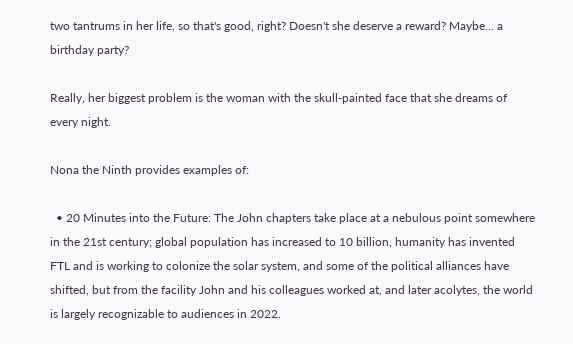two tantrums in her life, so that's good, right? Doesn't she deserve a reward? Maybe... a birthday party?

Really, her biggest problem is the woman with the skull-painted face that she dreams of every night.

Nona the Ninth provides examples of:

  • 20 Minutes into the Future: The John chapters take place at a nebulous point somewhere in the 21st century; global population has increased to 10 billion, humanity has invented FTL and is working to colonize the solar system, and some of the political alliances have shifted, but from the facility John and his colleagues worked at, and later acolytes, the world is largely recognizable to audiences in 2022.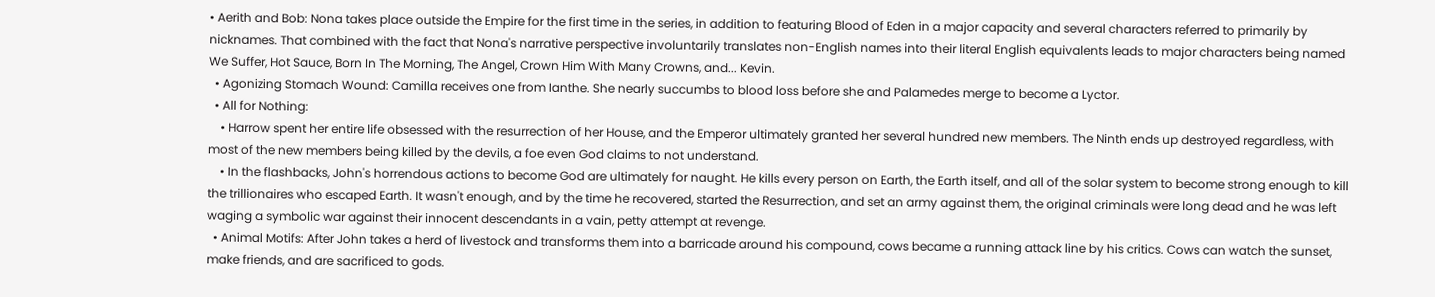• Aerith and Bob: Nona takes place outside the Empire for the first time in the series, in addition to featuring Blood of Eden in a major capacity and several characters referred to primarily by nicknames. That combined with the fact that Nona's narrative perspective involuntarily translates non-English names into their literal English equivalents leads to major characters being named We Suffer, Hot Sauce, Born In The Morning, The Angel, Crown Him With Many Crowns, and... Kevin.
  • Agonizing Stomach Wound: Camilla receives one from Ianthe. She nearly succumbs to blood loss before she and Palamedes merge to become a Lyctor.
  • All for Nothing:
    • Harrow spent her entire life obsessed with the resurrection of her House, and the Emperor ultimately granted her several hundred new members. The Ninth ends up destroyed regardless, with most of the new members being killed by the devils, a foe even God claims to not understand.
    • In the flashbacks, John's horrendous actions to become God are ultimately for naught. He kills every person on Earth, the Earth itself, and all of the solar system to become strong enough to kill the trillionaires who escaped Earth. It wasn't enough, and by the time he recovered, started the Resurrection, and set an army against them, the original criminals were long dead and he was left waging a symbolic war against their innocent descendants in a vain, petty attempt at revenge.
  • Animal Motifs: After John takes a herd of livestock and transforms them into a barricade around his compound, cows became a running attack line by his critics. Cows can watch the sunset, make friends, and are sacrificed to gods.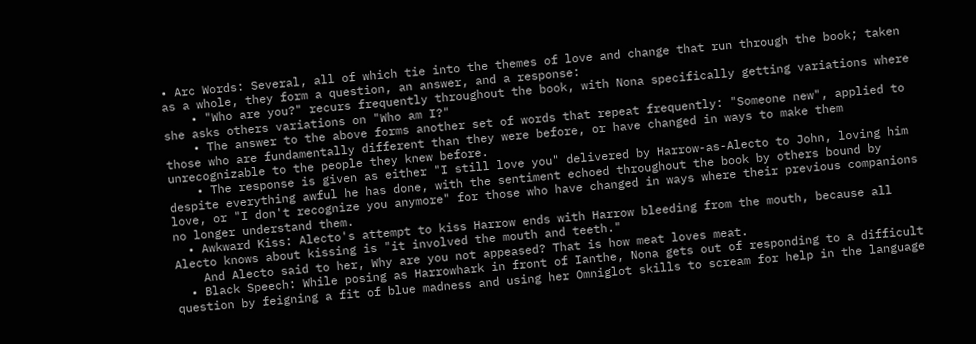• Arc Words: Several, all of which tie into the themes of love and change that run through the book; taken as a whole, they form a question, an answer, and a response:
    • "Who are you?" recurs frequently throughout the book, with Nona specifically getting variations where she asks others variations on "Who am I?"
    • The answer to the above forms another set of words that repeat frequently: "Someone new", applied to those who are fundamentally different than they were before, or have changed in ways to make them unrecognizable to the people they knew before.
    • The response is given as either "I still love you" delivered by Harrow-as-Alecto to John, loving him despite everything awful he has done, with the sentiment echoed throughout the book by others bound by love, or "I don't recognize you anymore" for those who have changed in ways where their previous companions no longer understand them.
  • Awkward Kiss: Alecto's attempt to kiss Harrow ends with Harrow bleeding from the mouth, because all Alecto knows about kissing is "it involved the mouth and teeth."
    And Alecto said to her, Why are you not appeased? That is how meat loves meat.
  • Black Speech: While posing as Harrowhark in front of Ianthe, Nona gets out of responding to a difficult question by feigning a fit of blue madness and using her Omniglot skills to scream for help in the language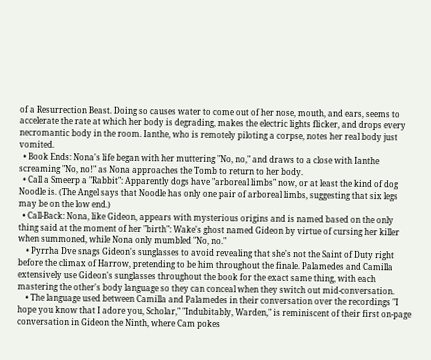of a Resurrection Beast. Doing so causes water to come out of her nose, mouth, and ears, seems to accelerate the rate at which her body is degrading, makes the electric lights flicker, and drops every necromantic body in the room. Ianthe, who is remotely piloting a corpse, notes her real body just vomited.
  • Book Ends: Nona's life began with her muttering "No, no," and draws to a close with Ianthe screaming "No, no!" as Nona approaches the Tomb to return to her body.
  • Call a Smeerp a "Rabbit": Apparently dogs have "arboreal limbs" now, or at least the kind of dog Noodle is. (The Angel says that Noodle has only one pair of arboreal limbs, suggesting that six legs may be on the low end.)
  • Call-Back: Nona, like Gideon, appears with mysterious origins and is named based on the only thing said at the moment of her "birth": Wake's ghost named Gideon by virtue of cursing her killer when summoned, while Nona only mumbled "No, no."
    • Pyrrha Dve snags Gideon's sunglasses to avoid revealing that she's not the Saint of Duty right before the climax of Harrow, pretending to be him throughout the finale. Palamedes and Camilla extensively use Gideon's sunglasses throughout the book for the exact same thing, with each mastering the other's body language so they can conceal when they switch out mid-conversation.
    • The language used between Camilla and Palamedes in their conversation over the recordings "I hope you know that I adore you, Scholar," "Indubitably, Warden," is reminiscent of their first on-page conversation in Gideon the Ninth, where Cam pokes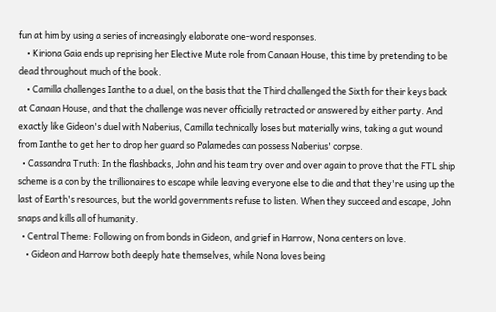fun at him by using a series of increasingly elaborate one-word responses.
    • Kiriona Gaia ends up reprising her Elective Mute role from Canaan House, this time by pretending to be dead throughout much of the book.
    • Camilla challenges Ianthe to a duel, on the basis that the Third challenged the Sixth for their keys back at Canaan House, and that the challenge was never officially retracted or answered by either party. And exactly like Gideon's duel with Naberius, Camilla technically loses but materially wins, taking a gut wound from Ianthe to get her to drop her guard so Palamedes can possess Naberius' corpse.
  • Cassandra Truth: In the flashbacks, John and his team try over and over again to prove that the FTL ship scheme is a con by the trillionaires to escape while leaving everyone else to die and that they're using up the last of Earth's resources, but the world governments refuse to listen. When they succeed and escape, John snaps and kills all of humanity.
  • Central Theme: Following on from bonds in Gideon, and grief in Harrow, Nona centers on love.
    • Gideon and Harrow both deeply hate themselves, while Nona loves being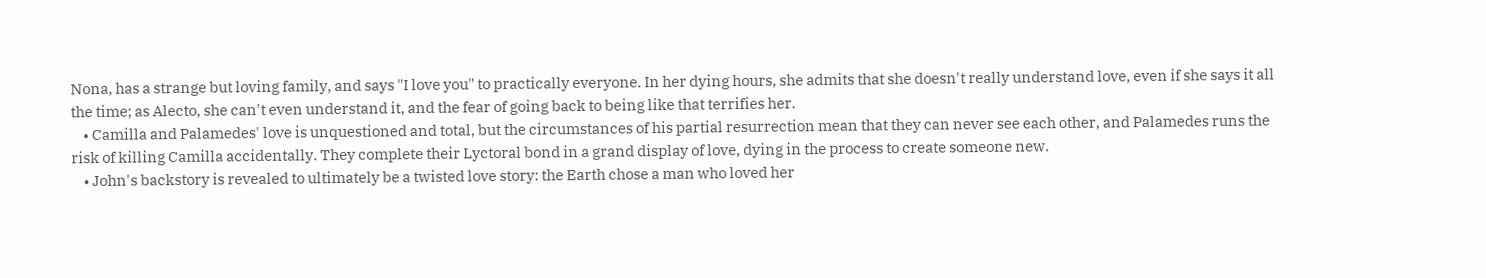Nona, has a strange but loving family, and says "I love you" to practically everyone. In her dying hours, she admits that she doesn't really understand love, even if she says it all the time; as Alecto, she can't even understand it, and the fear of going back to being like that terrifies her.
    • Camilla and Palamedes' love is unquestioned and total, but the circumstances of his partial resurrection mean that they can never see each other, and Palamedes runs the risk of killing Camilla accidentally. They complete their Lyctoral bond in a grand display of love, dying in the process to create someone new.
    • John's backstory is revealed to ultimately be a twisted love story: the Earth chose a man who loved her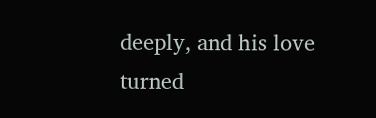deeply, and his love turned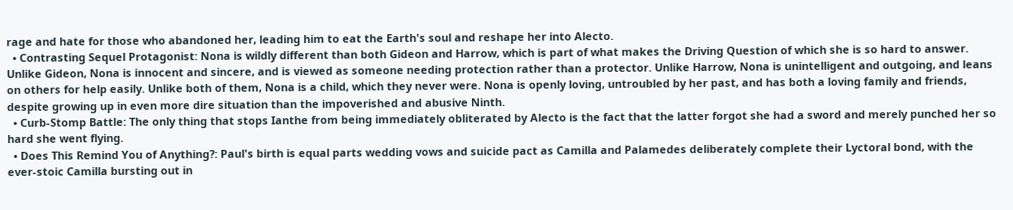rage and hate for those who abandoned her, leading him to eat the Earth's soul and reshape her into Alecto.
  • Contrasting Sequel Protagonist: Nona is wildly different than both Gideon and Harrow, which is part of what makes the Driving Question of which she is so hard to answer. Unlike Gideon, Nona is innocent and sincere, and is viewed as someone needing protection rather than a protector. Unlike Harrow, Nona is unintelligent and outgoing, and leans on others for help easily. Unlike both of them, Nona is a child, which they never were. Nona is openly loving, untroubled by her past, and has both a loving family and friends, despite growing up in even more dire situation than the impoverished and abusive Ninth.
  • Curb-Stomp Battle: The only thing that stops Ianthe from being immediately obliterated by Alecto is the fact that the latter forgot she had a sword and merely punched her so hard she went flying.
  • Does This Remind You of Anything?: Paul's birth is equal parts wedding vows and suicide pact as Camilla and Palamedes deliberately complete their Lyctoral bond, with the ever-stoic Camilla bursting out in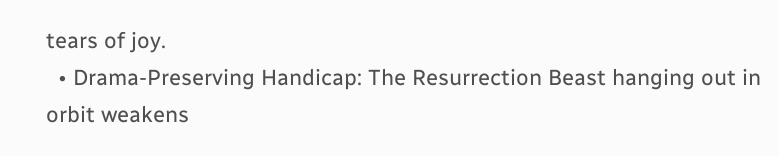tears of joy.
  • Drama-Preserving Handicap: The Resurrection Beast hanging out in orbit weakens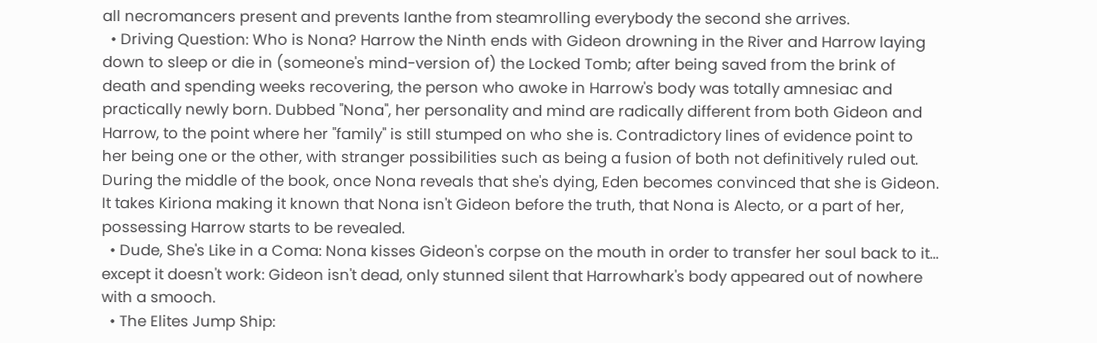all necromancers present and prevents Ianthe from steamrolling everybody the second she arrives.
  • Driving Question: Who is Nona? Harrow the Ninth ends with Gideon drowning in the River and Harrow laying down to sleep or die in (someone's mind-version of) the Locked Tomb; after being saved from the brink of death and spending weeks recovering, the person who awoke in Harrow's body was totally amnesiac and practically newly born. Dubbed "Nona", her personality and mind are radically different from both Gideon and Harrow, to the point where her "family" is still stumped on who she is. Contradictory lines of evidence point to her being one or the other, with stranger possibilities such as being a fusion of both not definitively ruled out. During the middle of the book, once Nona reveals that she's dying, Eden becomes convinced that she is Gideon. It takes Kiriona making it known that Nona isn't Gideon before the truth, that Nona is Alecto, or a part of her, possessing Harrow starts to be revealed.
  • Dude, She's Like in a Coma: Nona kisses Gideon's corpse on the mouth in order to transfer her soul back to it... except it doesn't work: Gideon isn't dead, only stunned silent that Harrowhark's body appeared out of nowhere with a smooch.
  • The Elites Jump Ship: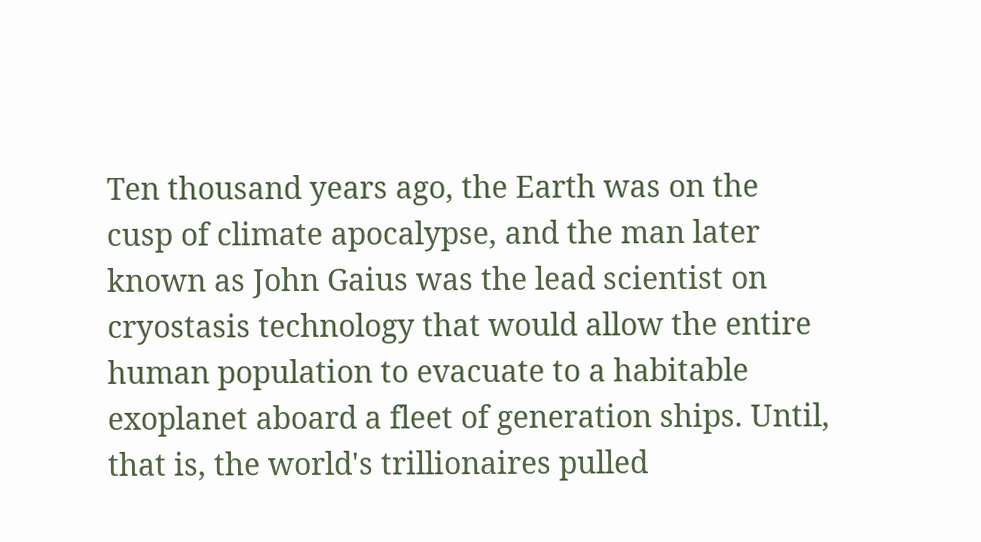Ten thousand years ago, the Earth was on the cusp of climate apocalypse, and the man later known as John Gaius was the lead scientist on cryostasis technology that would allow the entire human population to evacuate to a habitable exoplanet aboard a fleet of generation ships. Until, that is, the world's trillionaires pulled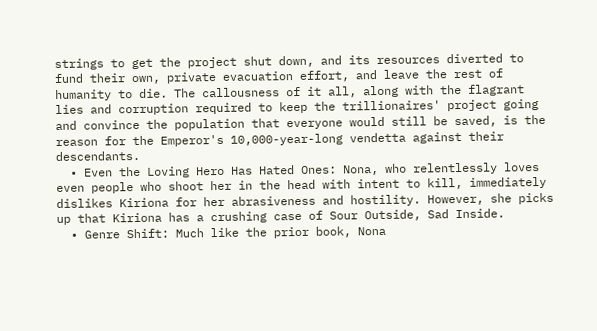strings to get the project shut down, and its resources diverted to fund their own, private evacuation effort, and leave the rest of humanity to die. The callousness of it all, along with the flagrant lies and corruption required to keep the trillionaires' project going and convince the population that everyone would still be saved, is the reason for the Emperor's 10,000-year-long vendetta against their descendants.
  • Even the Loving Hero Has Hated Ones: Nona, who relentlessly loves even people who shoot her in the head with intent to kill, immediately dislikes Kiriona for her abrasiveness and hostility. However, she picks up that Kiriona has a crushing case of Sour Outside, Sad Inside.
  • Genre Shift: Much like the prior book, Nona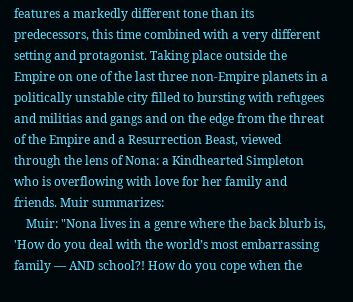features a markedly different tone than its predecessors, this time combined with a very different setting and protagonist. Taking place outside the Empire on one of the last three non-Empire planets in a politically unstable city filled to bursting with refugees and militias and gangs and on the edge from the threat of the Empire and a Resurrection Beast, viewed through the lens of Nona: a Kindhearted Simpleton who is overflowing with love for her family and friends. Muir summarizes:
    Muir: "Nona lives in a genre where the back blurb is, 'How do you deal with the world’s most embarrassing family — AND school?! How do you cope when the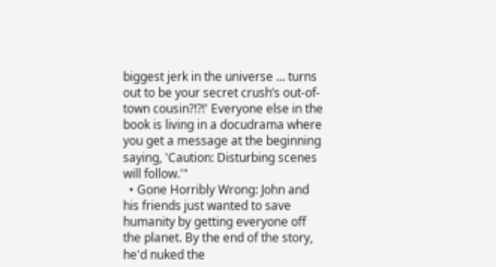biggest jerk in the universe … turns out to be your secret crush’s out-of-town cousin?!?!' Everyone else in the book is living in a docudrama where you get a message at the beginning saying, 'Caution: Disturbing scenes will follow.'"
  • Gone Horribly Wrong: John and his friends just wanted to save humanity by getting everyone off the planet. By the end of the story, he'd nuked the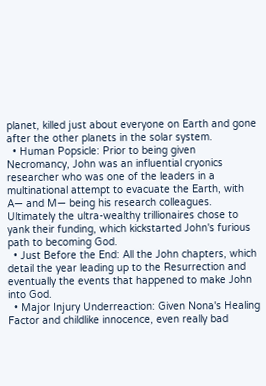planet, killed just about everyone on Earth and gone after the other planets in the solar system.
  • Human Popsicle: Prior to being given Necromancy, John was an influential cryonics researcher who was one of the leaders in a multinational attempt to evacuate the Earth, with A— and M— being his research colleagues. Ultimately the ultra-wealthy trillionaires chose to yank their funding, which kickstarted John's furious path to becoming God.
  • Just Before the End: All the John chapters, which detail the year leading up to the Resurrection and eventually the events that happened to make John into God.
  • Major Injury Underreaction: Given Nona's Healing Factor and childlike innocence, even really bad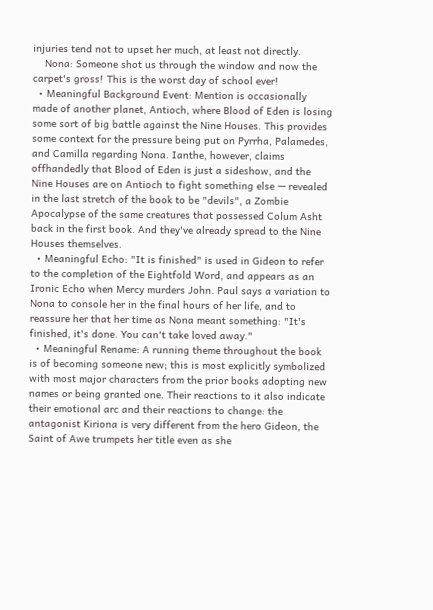injuries tend not to upset her much, at least not directly.
    Nona: Someone shot us through the window and now the carpet's gross! This is the worst day of school ever!
  • Meaningful Background Event: Mention is occasionally made of another planet, Antioch, where Blood of Eden is losing some sort of big battle against the Nine Houses. This provides some context for the pressure being put on Pyrrha, Palamedes, and Camilla regarding Nona. Ianthe, however, claims offhandedly that Blood of Eden is just a sideshow, and the Nine Houses are on Antioch to fight something else — revealed in the last stretch of the book to be "devils", a Zombie Apocalypse of the same creatures that possessed Colum Asht back in the first book. And they've already spread to the Nine Houses themselves.
  • Meaningful Echo: "It is finished" is used in Gideon to refer to the completion of the Eightfold Word, and appears as an Ironic Echo when Mercy murders John. Paul says a variation to Nona to console her in the final hours of her life, and to reassure her that her time as Nona meant something: "It's finished, it's done. You can't take loved away."
  • Meaningful Rename: A running theme throughout the book is of becoming someone new; this is most explicitly symbolized with most major characters from the prior books adopting new names or being granted one. Their reactions to it also indicate their emotional arc and their reactions to change: the antagonist Kiriona is very different from the hero Gideon, the Saint of Awe trumpets her title even as she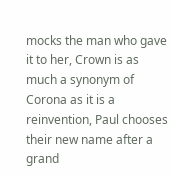mocks the man who gave it to her, Crown is as much a synonym of Corona as it is a reinvention, Paul chooses their new name after a grand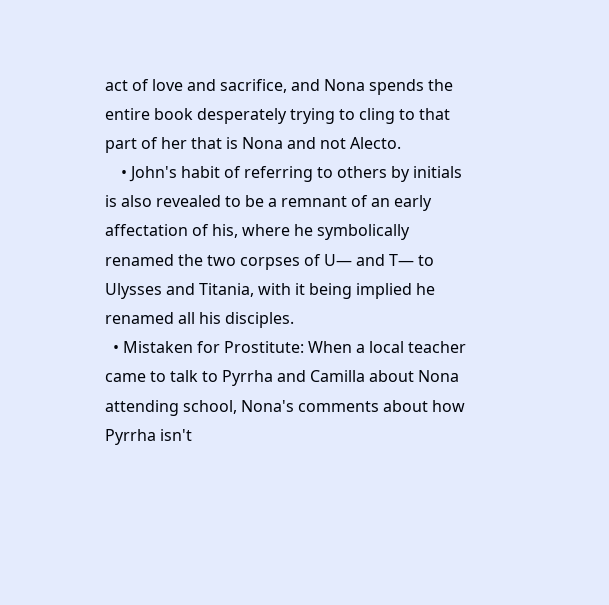act of love and sacrifice, and Nona spends the entire book desperately trying to cling to that part of her that is Nona and not Alecto.
    • John's habit of referring to others by initials is also revealed to be a remnant of an early affectation of his, where he symbolically renamed the two corpses of U— and T— to Ulysses and Titania, with it being implied he renamed all his disciples.
  • Mistaken for Prostitute: When a local teacher came to talk to Pyrrha and Camilla about Nona attending school, Nona's comments about how Pyrrha isn't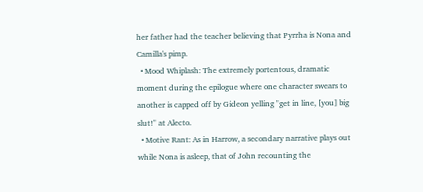her father had the teacher believing that Pyrrha is Nona and Camilla's pimp.
  • Mood Whiplash: The extremely portentous, dramatic moment during the epilogue where one character swears to another is capped off by Gideon yelling "get in line, [you] big slut!" at Alecto.
  • Motive Rant: As in Harrow, a secondary narrative plays out while Nona is asleep, that of John recounting the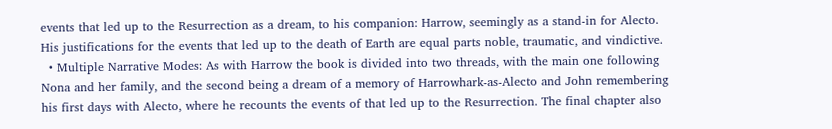events that led up to the Resurrection as a dream, to his companion: Harrow, seemingly as a stand-in for Alecto. His justifications for the events that led up to the death of Earth are equal parts noble, traumatic, and vindictive.
  • Multiple Narrative Modes: As with Harrow the book is divided into two threads, with the main one following Nona and her family, and the second being a dream of a memory of Harrowhark-as-Alecto and John remembering his first days with Alecto, where he recounts the events of that led up to the Resurrection. The final chapter also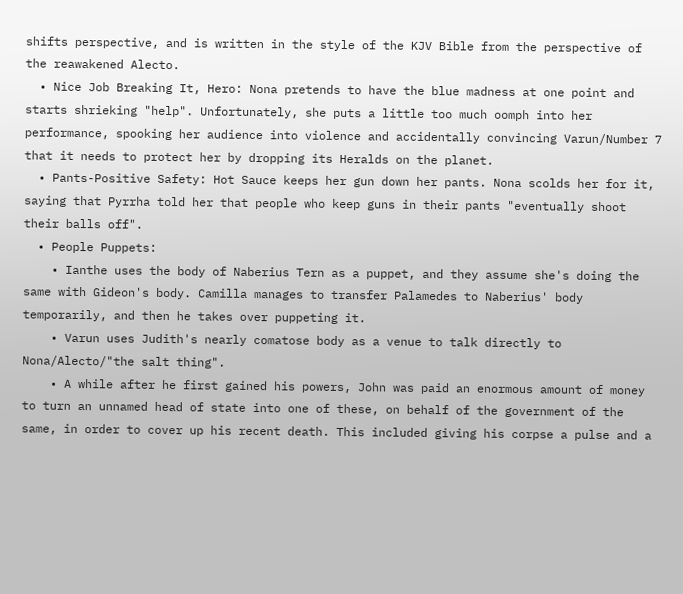shifts perspective, and is written in the style of the KJV Bible from the perspective of the reawakened Alecto.
  • Nice Job Breaking It, Hero: Nona pretends to have the blue madness at one point and starts shrieking "help". Unfortunately, she puts a little too much oomph into her performance, spooking her audience into violence and accidentally convincing Varun/Number 7 that it needs to protect her by dropping its Heralds on the planet.
  • Pants-Positive Safety: Hot Sauce keeps her gun down her pants. Nona scolds her for it, saying that Pyrrha told her that people who keep guns in their pants "eventually shoot their balls off".
  • People Puppets:
    • Ianthe uses the body of Naberius Tern as a puppet, and they assume she's doing the same with Gideon's body. Camilla manages to transfer Palamedes to Naberius' body temporarily, and then he takes over puppeting it.
    • Varun uses Judith's nearly comatose body as a venue to talk directly to Nona/Alecto/"the salt thing".
    • A while after he first gained his powers, John was paid an enormous amount of money to turn an unnamed head of state into one of these, on behalf of the government of the same, in order to cover up his recent death. This included giving his corpse a pulse and a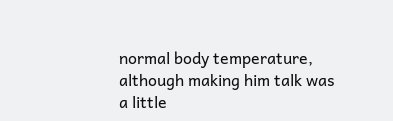normal body temperature, although making him talk was a little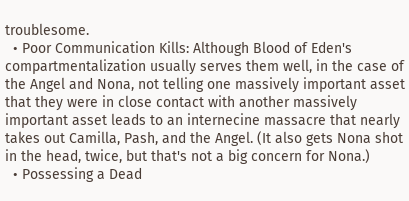troublesome.
  • Poor Communication Kills: Although Blood of Eden's compartmentalization usually serves them well, in the case of the Angel and Nona, not telling one massively important asset that they were in close contact with another massively important asset leads to an internecine massacre that nearly takes out Camilla, Pash, and the Angel. (It also gets Nona shot in the head, twice, but that's not a big concern for Nona.)
  • Possessing a Dead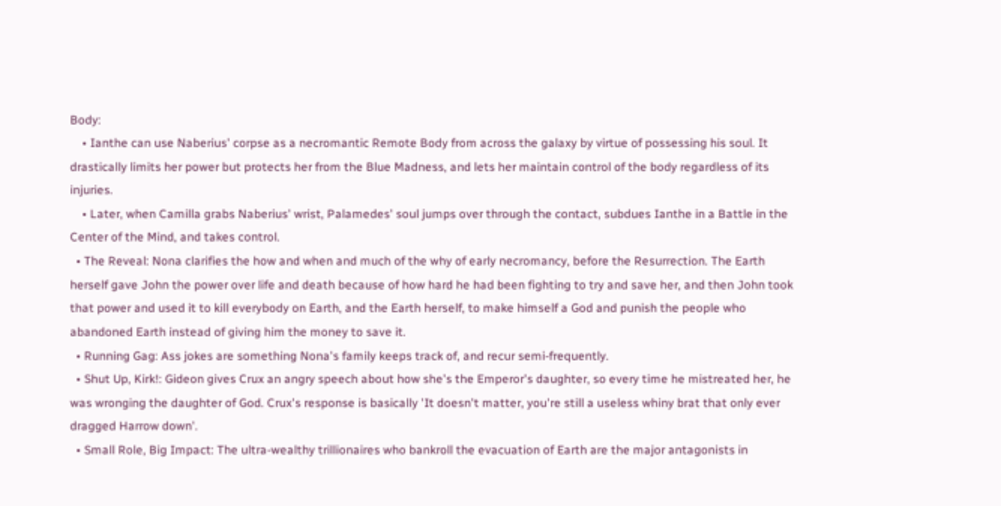Body:
    • Ianthe can use Naberius' corpse as a necromantic Remote Body from across the galaxy by virtue of possessing his soul. It drastically limits her power but protects her from the Blue Madness, and lets her maintain control of the body regardless of its injuries.
    • Later, when Camilla grabs Naberius' wrist, Palamedes' soul jumps over through the contact, subdues Ianthe in a Battle in the Center of the Mind, and takes control.
  • The Reveal: Nona clarifies the how and when and much of the why of early necromancy, before the Resurrection. The Earth herself gave John the power over life and death because of how hard he had been fighting to try and save her, and then John took that power and used it to kill everybody on Earth, and the Earth herself, to make himself a God and punish the people who abandoned Earth instead of giving him the money to save it.
  • Running Gag: Ass jokes are something Nona's family keeps track of, and recur semi-frequently.
  • Shut Up, Kirk!: Gideon gives Crux an angry speech about how she's the Emperor's daughter, so every time he mistreated her, he was wronging the daughter of God. Crux's response is basically 'It doesn't matter, you're still a useless whiny brat that only ever dragged Harrow down'.
  • Small Role, Big Impact: The ultra-wealthy trillionaires who bankroll the evacuation of Earth are the major antagonists in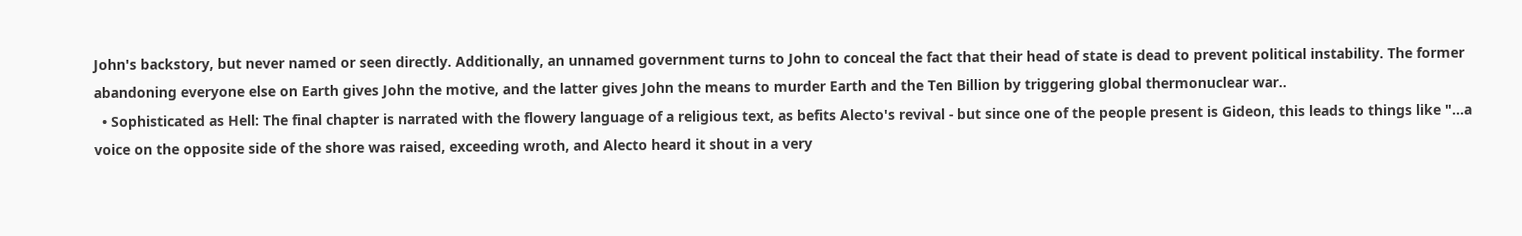John's backstory, but never named or seen directly. Additionally, an unnamed government turns to John to conceal the fact that their head of state is dead to prevent political instability. The former abandoning everyone else on Earth gives John the motive, and the latter gives John the means to murder Earth and the Ten Billion by triggering global thermonuclear war..
  • Sophisticated as Hell: The final chapter is narrated with the flowery language of a religious text, as befits Alecto's revival - but since one of the people present is Gideon, this leads to things like "...a voice on the opposite side of the shore was raised, exceeding wroth, and Alecto heard it shout in a very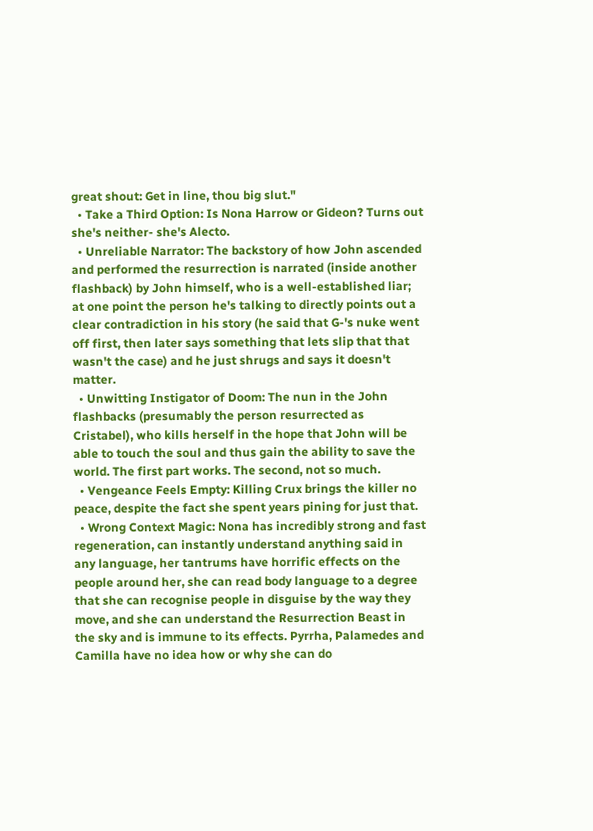great shout: Get in line, thou big slut."
  • Take a Third Option: Is Nona Harrow or Gideon? Turns out she's neither- she's Alecto.
  • Unreliable Narrator: The backstory of how John ascended and performed the resurrection is narrated (inside another flashback) by John himself, who is a well-established liar; at one point the person he's talking to directly points out a clear contradiction in his story (he said that G-'s nuke went off first, then later says something that lets slip that that wasn't the case) and he just shrugs and says it doesn't matter.
  • Unwitting Instigator of Doom: The nun in the John flashbacks (presumably the person resurrected as Cristabel), who kills herself in the hope that John will be able to touch the soul and thus gain the ability to save the world. The first part works. The second, not so much.
  • Vengeance Feels Empty: Killing Crux brings the killer no peace, despite the fact she spent years pining for just that.
  • Wrong Context Magic: Nona has incredibly strong and fast regeneration, can instantly understand anything said in any language, her tantrums have horrific effects on the people around her, she can read body language to a degree that she can recognise people in disguise by the way they move, and she can understand the Resurrection Beast in the sky and is immune to its effects. Pyrrha, Palamedes and Camilla have no idea how or why she can do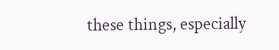these things, especially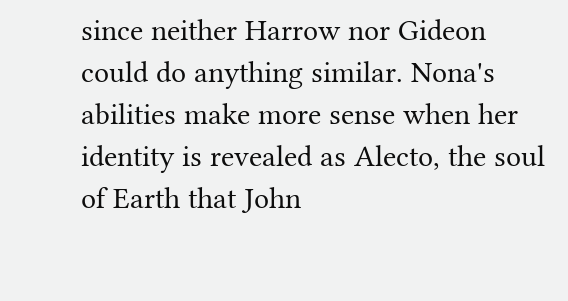since neither Harrow nor Gideon could do anything similar. Nona's abilities make more sense when her identity is revealed as Alecto, the soul of Earth that John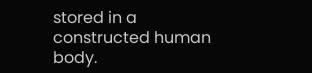stored in a constructed human body.